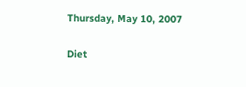Thursday, May 10, 2007

Diet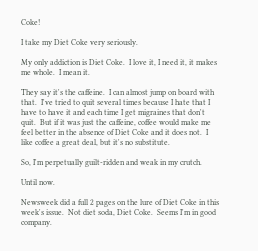Coke!

I take my Diet Coke very seriously.

My only addiction is Diet Coke.  I love it, I need it, it makes me whole.  I mean it.

They say it's the caffeine.  I can almost jump on board with that.  I've tried to quit several times because I hate that I have to have it and each time I get migraines that don't quit.  But if it was just the caffeine, coffee would make me feel better in the absence of Diet Coke and it does not.  I like coffee a great deal, but it's no substitute.

So, I'm perpetually guilt-ridden and weak in my crutch.

Until now.

Newsweek did a full 2 pages on the lure of Diet Coke in this week's issue.  Not diet soda, Diet Coke.  Seems I'm in good company.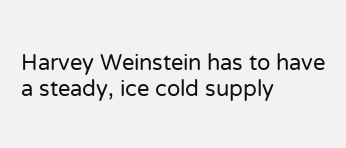Harvey Weinstein has to have a steady, ice cold supply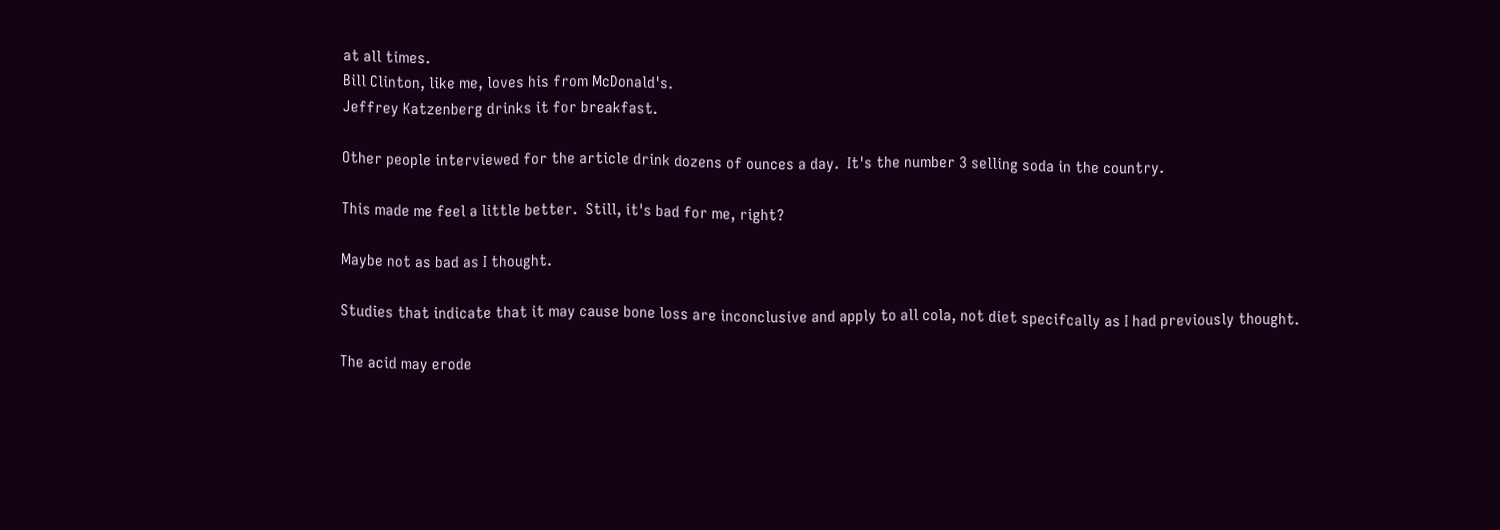at all times.
Bill Clinton, like me, loves his from McDonald's.
Jeffrey Katzenberg drinks it for breakfast.

Other people interviewed for the article drink dozens of ounces a day.  It's the number 3 selling soda in the country.

This made me feel a little better.  Still, it's bad for me, right?

Maybe not as bad as I thought.

Studies that indicate that it may cause bone loss are inconclusive and apply to all cola, not diet specifcally as I had previously thought.

The acid may erode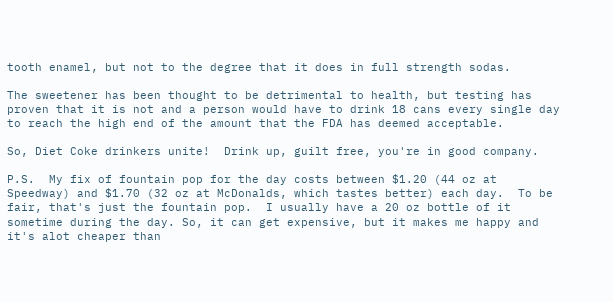tooth enamel, but not to the degree that it does in full strength sodas.

The sweetener has been thought to be detrimental to health, but testing has proven that it is not and a person would have to drink 18 cans every single day to reach the high end of the amount that the FDA has deemed acceptable.

So, Diet Coke drinkers unite!  Drink up, guilt free, you're in good company.

P.S.  My fix of fountain pop for the day costs between $1.20 (44 oz at Speedway) and $1.70 (32 oz at McDonalds, which tastes better) each day.  To be fair, that's just the fountain pop.  I usually have a 20 oz bottle of it sometime during the day. So, it can get expensive, but it makes me happy and it's alot cheaper than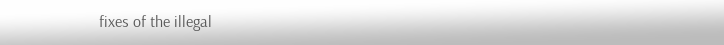fixes of the illegal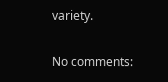variety.

No comments: